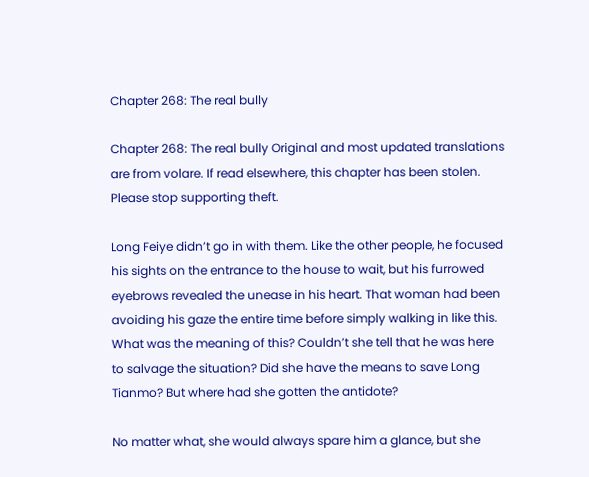Chapter 268: The real bully

Chapter 268: The real bully Original and most updated translations are from volare. If read elsewhere, this chapter has been stolen. Please stop supporting theft.

Long Feiye didn’t go in with them. Like the other people, he focused his sights on the entrance to the house to wait, but his furrowed eyebrows revealed the unease in his heart. That woman had been avoiding his gaze the entire time before simply walking in like this. What was the meaning of this? Couldn’t she tell that he was here to salvage the situation? Did she have the means to save Long Tianmo? But where had she gotten the antidote?

No matter what, she would always spare him a glance, but she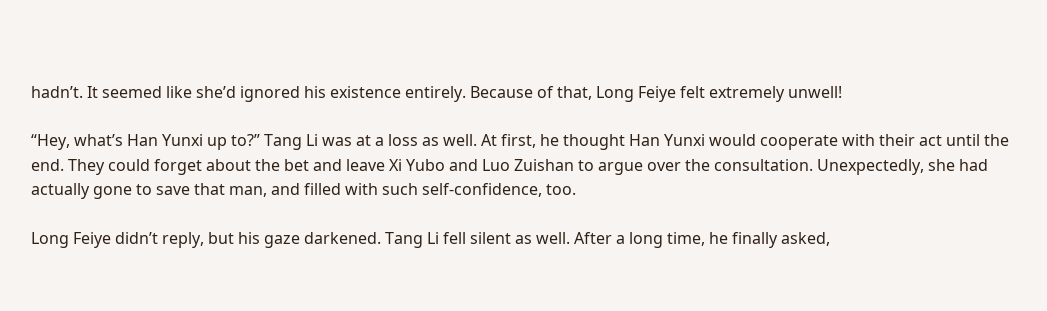hadn’t. It seemed like she’d ignored his existence entirely. Because of that, Long Feiye felt extremely unwell!

“Hey, what’s Han Yunxi up to?” Tang Li was at a loss as well. At first, he thought Han Yunxi would cooperate with their act until the end. They could forget about the bet and leave Xi Yubo and Luo Zuishan to argue over the consultation. Unexpectedly, she had actually gone to save that man, and filled with such self-confidence, too.

Long Feiye didn’t reply, but his gaze darkened. Tang Li fell silent as well. After a long time, he finally asked,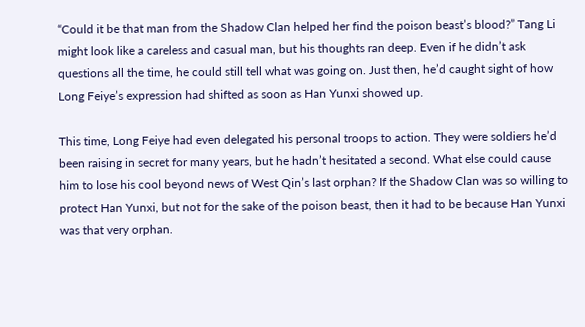“Could it be that man from the Shadow Clan helped her find the poison beast’s blood?” Tang Li might look like a careless and casual man, but his thoughts ran deep. Even if he didn’t ask questions all the time, he could still tell what was going on. Just then, he’d caught sight of how Long Feiye’s expression had shifted as soon as Han Yunxi showed up.

This time, Long Feiye had even delegated his personal troops to action. They were soldiers he’d been raising in secret for many years, but he hadn’t hesitated a second. What else could cause him to lose his cool beyond news of West Qin’s last orphan? If the Shadow Clan was so willing to protect Han Yunxi, but not for the sake of the poison beast, then it had to be because Han Yunxi was that very orphan.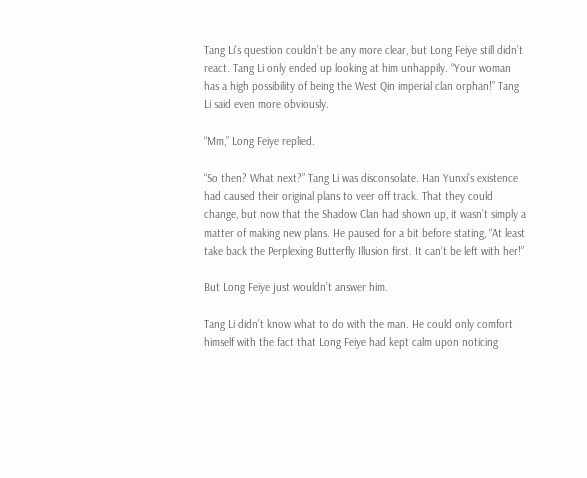Tang Li’s question couldn’t be any more clear, but Long Feiye still didn’t react. Tang Li only ended up looking at him unhappily. “Your woman has a high possibility of being the West Qin imperial clan orphan!” Tang Li said even more obviously.

“Mm,” Long Feiye replied.

“So then? What next?” Tang Li was disconsolate. Han Yunxi’s existence had caused their original plans to veer off track. That they could change, but now that the Shadow Clan had shown up, it wasn’t simply a matter of making new plans. He paused for a bit before stating, “At least take back the Perplexing Butterfly Illusion first. It can’t be left with her!”

But Long Feiye just wouldn’t answer him.

Tang Li didn’t know what to do with the man. He could only comfort himself with the fact that Long Feiye had kept calm upon noticing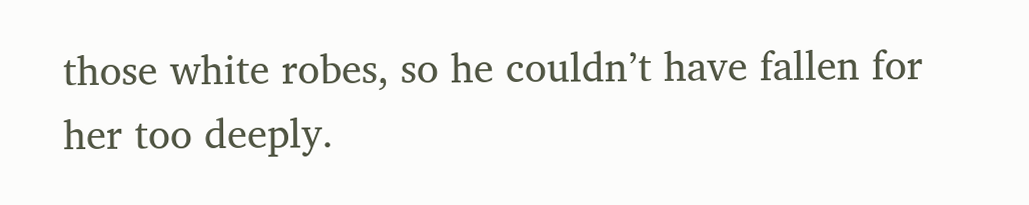those white robes, so he couldn’t have fallen for her too deeply.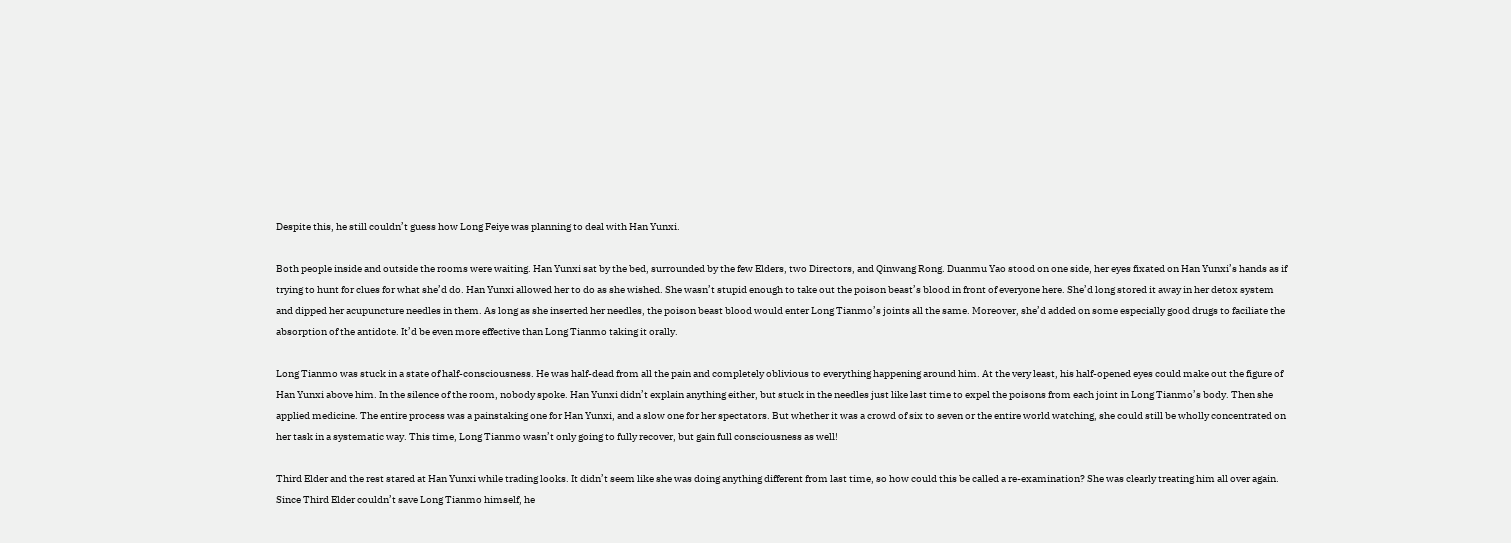Despite this, he still couldn’t guess how Long Feiye was planning to deal with Han Yunxi.

Both people inside and outside the rooms were waiting. Han Yunxi sat by the bed, surrounded by the few Elders, two Directors, and Qinwang Rong. Duanmu Yao stood on one side, her eyes fixated on Han Yunxi’s hands as if trying to hunt for clues for what she’d do. Han Yunxi allowed her to do as she wished. She wasn’t stupid enough to take out the poison beast’s blood in front of everyone here. She’d long stored it away in her detox system and dipped her acupuncture needles in them. As long as she inserted her needles, the poison beast blood would enter Long Tianmo’s joints all the same. Moreover, she’d added on some especially good drugs to faciliate the absorption of the antidote. It’d be even more effective than Long Tianmo taking it orally.

Long Tianmo was stuck in a state of half-consciousness. He was half-dead from all the pain and completely oblivious to everything happening around him. At the very least, his half-opened eyes could make out the figure of Han Yunxi above him. In the silence of the room, nobody spoke. Han Yunxi didn’t explain anything either, but stuck in the needles just like last time to expel the poisons from each joint in Long Tianmo’s body. Then she applied medicine. The entire process was a painstaking one for Han Yunxi, and a slow one for her spectators. But whether it was a crowd of six to seven or the entire world watching, she could still be wholly concentrated on her task in a systematic way. This time, Long Tianmo wasn’t only going to fully recover, but gain full consciousness as well!

Third Elder and the rest stared at Han Yunxi while trading looks. It didn’t seem like she was doing anything different from last time, so how could this be called a re-examination? She was clearly treating him all over again. Since Third Elder couldn’t save Long Tianmo himself, he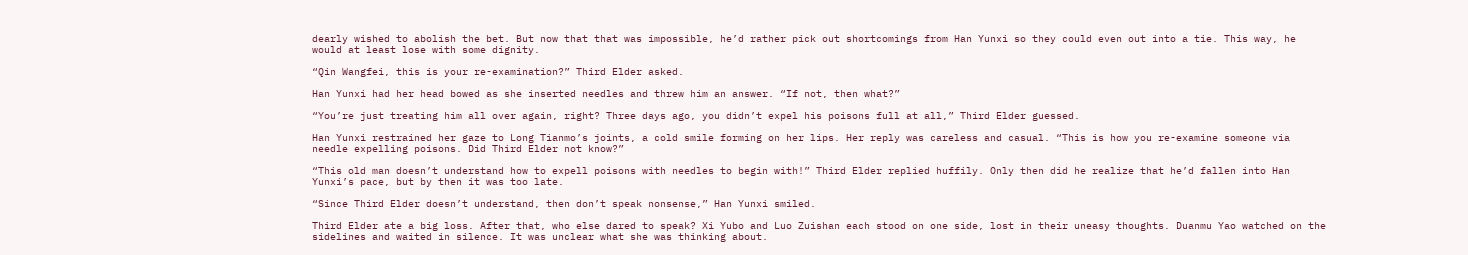dearly wished to abolish the bet. But now that that was impossible, he’d rather pick out shortcomings from Han Yunxi so they could even out into a tie. This way, he would at least lose with some dignity.

“Qin Wangfei, this is your re-examination?” Third Elder asked.

Han Yunxi had her head bowed as she inserted needles and threw him an answer. “If not, then what?”

“You’re just treating him all over again, right? Three days ago, you didn’t expel his poisons full at all,” Third Elder guessed.

Han Yunxi restrained her gaze to Long Tianmo’s joints, a cold smile forming on her lips. Her reply was careless and casual. “This is how you re-examine someone via needle expelling poisons. Did Third Elder not know?”

“This old man doesn’t understand how to expell poisons with needles to begin with!” Third Elder replied huffily. Only then did he realize that he’d fallen into Han Yunxi’s pace, but by then it was too late.

“Since Third Elder doesn’t understand, then don’t speak nonsense,” Han Yunxi smiled.

Third Elder ate a big loss. After that, who else dared to speak? Xi Yubo and Luo Zuishan each stood on one side, lost in their uneasy thoughts. Duanmu Yao watched on the sidelines and waited in silence. It was unclear what she was thinking about.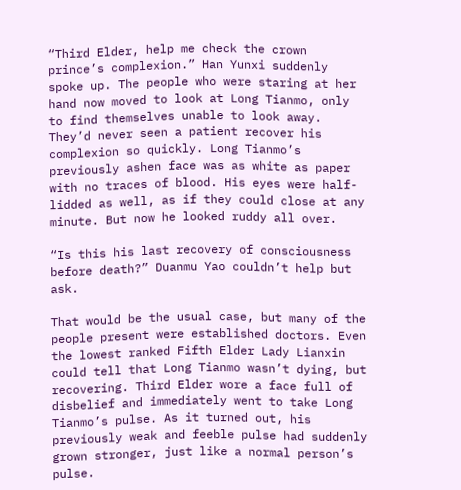“Third Elder, help me check the crown prince’s complexion.” Han Yunxi suddenly spoke up. The people who were staring at her hand now moved to look at Long Tianmo, only to find themselves unable to look away. They’d never seen a patient recover his complexion so quickly. Long Tianmo’s previously ashen face was as white as paper with no traces of blood. His eyes were half-lidded as well, as if they could close at any minute. But now he looked ruddy all over.

“Is this his last recovery of consciousness before death?” Duanmu Yao couldn’t help but ask.

That would be the usual case, but many of the people present were established doctors. Even the lowest ranked Fifth Elder Lady Lianxin could tell that Long Tianmo wasn’t dying, but recovering. Third Elder wore a face full of disbelief and immediately went to take Long Tianmo’s pulse. As it turned out, his previously weak and feeble pulse had suddenly grown stronger, just like a normal person’s pulse.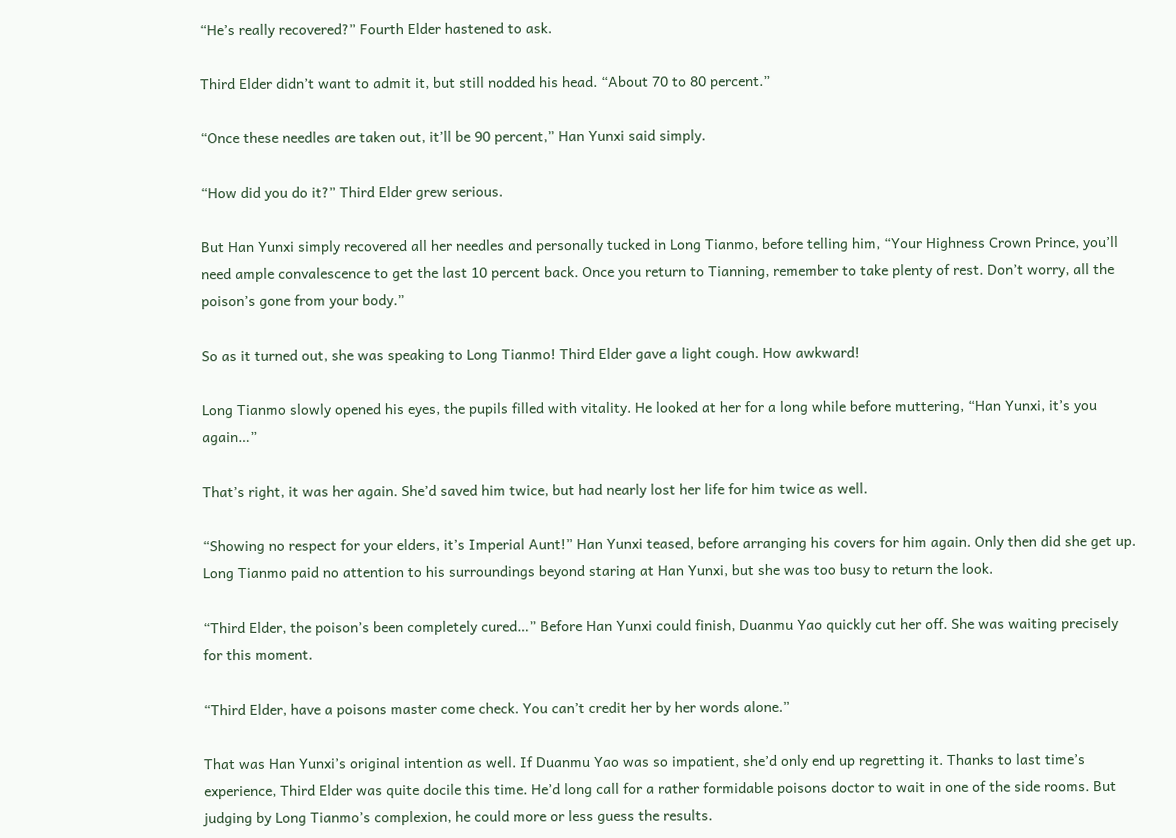“He’s really recovered?” Fourth Elder hastened to ask.

Third Elder didn’t want to admit it, but still nodded his head. “About 70 to 80 percent.”

“Once these needles are taken out, it’ll be 90 percent,” Han Yunxi said simply.

“How did you do it?” Third Elder grew serious.

But Han Yunxi simply recovered all her needles and personally tucked in Long Tianmo, before telling him, “Your Highness Crown Prince, you’ll need ample convalescence to get the last 10 percent back. Once you return to Tianning, remember to take plenty of rest. Don’t worry, all the poison’s gone from your body.”

So as it turned out, she was speaking to Long Tianmo! Third Elder gave a light cough. How awkward!

Long Tianmo slowly opened his eyes, the pupils filled with vitality. He looked at her for a long while before muttering, “Han Yunxi, it’s you again…”

That’s right, it was her again. She’d saved him twice, but had nearly lost her life for him twice as well.

“Showing no respect for your elders, it’s Imperial Aunt!” Han Yunxi teased, before arranging his covers for him again. Only then did she get up. Long Tianmo paid no attention to his surroundings beyond staring at Han Yunxi, but she was too busy to return the look.

“Third Elder, the poison’s been completely cured…” Before Han Yunxi could finish, Duanmu Yao quickly cut her off. She was waiting precisely for this moment.

“Third Elder, have a poisons master come check. You can’t credit her by her words alone.”

That was Han Yunxi’s original intention as well. If Duanmu Yao was so impatient, she’d only end up regretting it. Thanks to last time’s experience, Third Elder was quite docile this time. He’d long call for a rather formidable poisons doctor to wait in one of the side rooms. But judging by Long Tianmo’s complexion, he could more or less guess the results.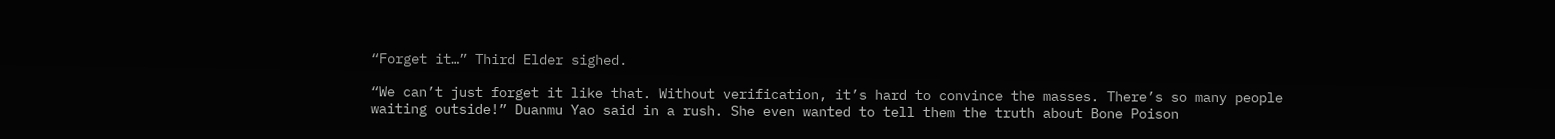“Forget it…” Third Elder sighed.

“We can’t just forget it like that. Without verification, it’s hard to convince the masses. There’s so many people waiting outside!” Duanmu Yao said in a rush. She even wanted to tell them the truth about Bone Poison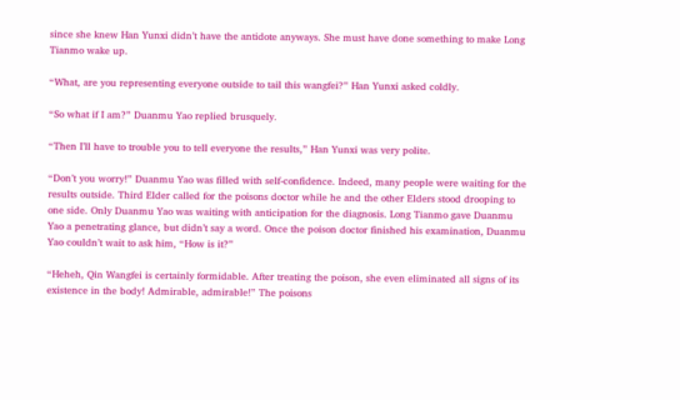since she knew Han Yunxi didn’t have the antidote anyways. She must have done something to make Long Tianmo wake up.

“What, are you representing everyone outside to tail this wangfei?” Han Yunxi asked coldly.

“So what if I am?” Duanmu Yao replied brusquely.

“Then I’ll have to trouble you to tell everyone the results,” Han Yunxi was very polite.

“Don’t you worry!” Duanmu Yao was filled with self-confidence. Indeed, many people were waiting for the results outside. Third Elder called for the poisons doctor while he and the other Elders stood drooping to one side. Only Duanmu Yao was waiting with anticipation for the diagnosis. Long Tianmo gave Duanmu Yao a penetrating glance, but didn’t say a word. Once the poison doctor finished his examination, Duanmu Yao couldn’t wait to ask him, “How is it?”

“Heheh, Qin Wangfei is certainly formidable. After treating the poison, she even eliminated all signs of its existence in the body! Admirable, admirable!” The poisons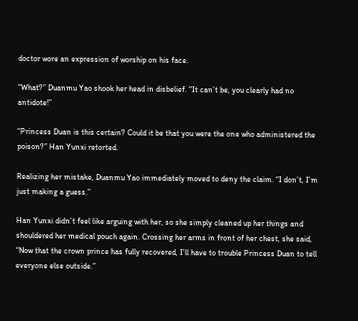doctor wore an expression of worship on his face.

“What?” Duanmu Yao shook her head in disbelief. “It can’t be, you clearly had no antidote!”

“Princess Duan is this certain? Could it be that you were the one who administered the poison?” Han Yunxi retorted.

Realizing her mistake, Duanmu Yao immediately moved to deny the claim. “I don’t, I’m just making a guess.”

Han Yunxi didn’t feel like arguing with her, so she simply cleaned up her things and shouldered her medical pouch again. Crossing her arms in front of her chest, she said, “Now that the crown prince has fully recovered, I’ll have to trouble Princess Duan to tell everyone else outside.”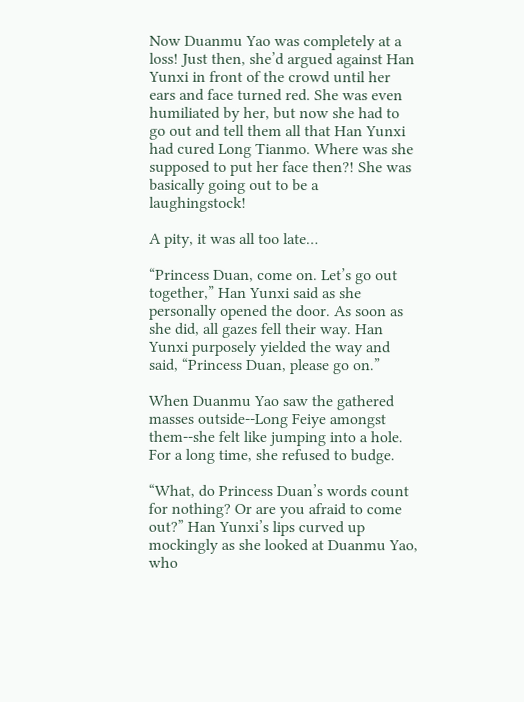Now Duanmu Yao was completely at a loss! Just then, she’d argued against Han Yunxi in front of the crowd until her ears and face turned red. She was even humiliated by her, but now she had to go out and tell them all that Han Yunxi had cured Long Tianmo. Where was she supposed to put her face then?! She was basically going out to be a laughingstock!

A pity, it was all too late…

“Princess Duan, come on. Let’s go out together,” Han Yunxi said as she personally opened the door. As soon as she did, all gazes fell their way. Han Yunxi purposely yielded the way and said, “Princess Duan, please go on.”

When Duanmu Yao saw the gathered masses outside--Long Feiye amongst them--she felt like jumping into a hole. For a long time, she refused to budge.

“What, do Princess Duan’s words count for nothing? Or are you afraid to come out?” Han Yunxi’s lips curved up mockingly as she looked at Duanmu Yao, who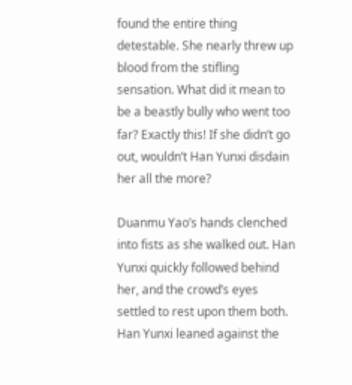found the entire thing detestable. She nearly threw up blood from the stifling sensation. What did it mean to be a beastly bully who went too far? Exactly this! If she didn’t go out, wouldn’t Han Yunxi disdain her all the more?

Duanmu Yao’s hands clenched into fists as she walked out. Han Yunxi quickly followed behind her, and the crowd’s eyes settled to rest upon them both. Han Yunxi leaned against the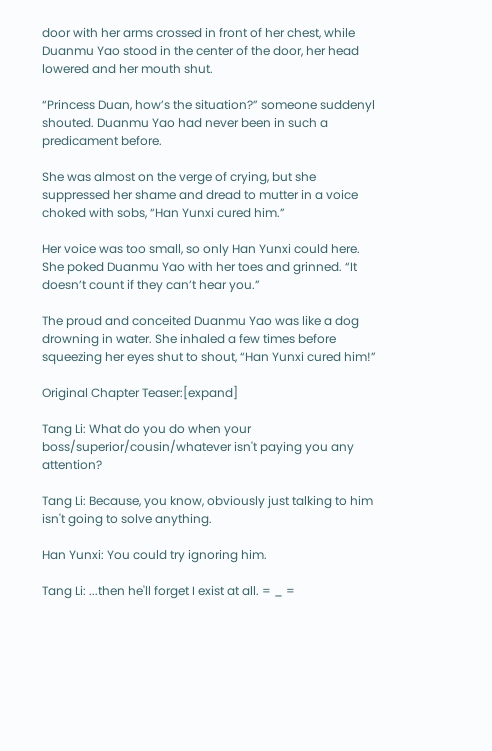door with her arms crossed in front of her chest, while Duanmu Yao stood in the center of the door, her head lowered and her mouth shut.

“Princess Duan, how’s the situation?” someone suddenyl shouted. Duanmu Yao had never been in such a predicament before.

She was almost on the verge of crying, but she suppressed her shame and dread to mutter in a voice choked with sobs, “Han Yunxi cured him.”

Her voice was too small, so only Han Yunxi could here. She poked Duanmu Yao with her toes and grinned. “It doesn’t count if they can’t hear you.”

The proud and conceited Duanmu Yao was like a dog drowning in water. She inhaled a few times before squeezing her eyes shut to shout, “Han Yunxi cured him!”

Original Chapter Teaser:[expand]

Tang Li: What do you do when your boss/superior/cousin/whatever isn't paying you any attention?

Tang Li: Because, you know, obviously just talking to him isn't going to solve anything.

Han Yunxi: You could try ignoring him.

Tang Li: ...then he'll forget I exist at all. = _ =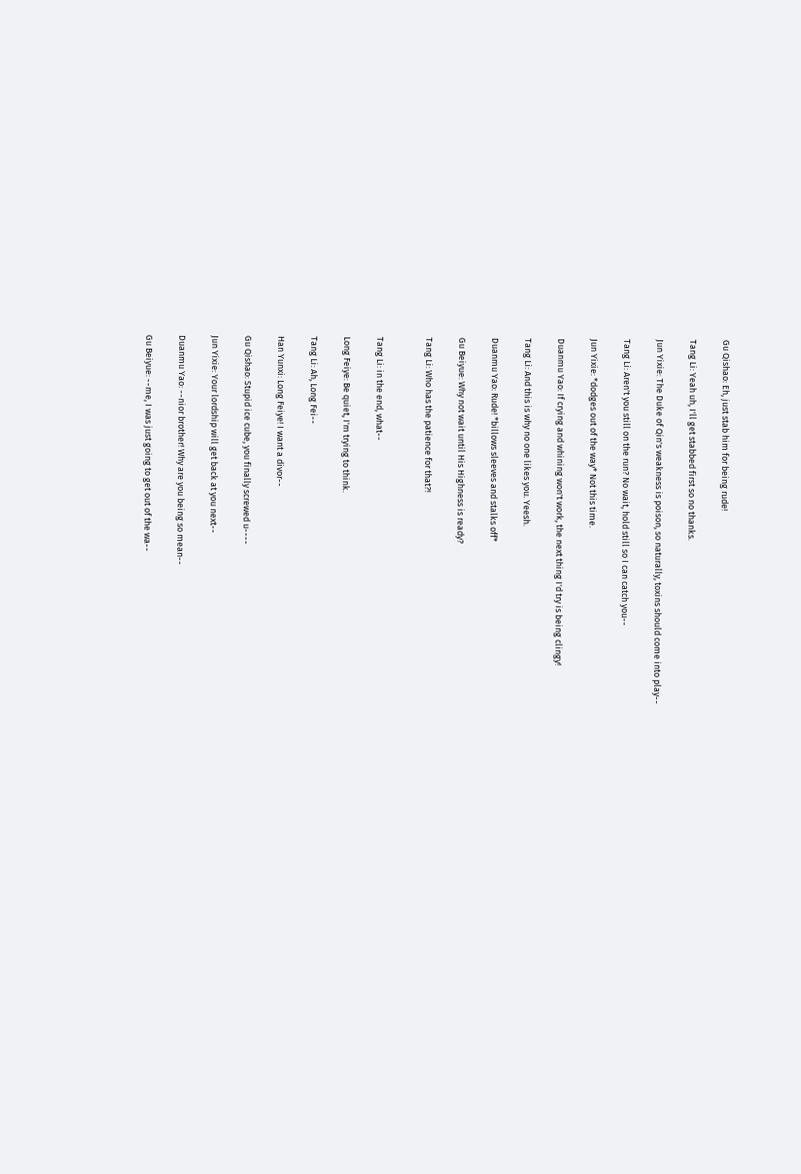Gu Qishao: Eh, just stab him for being rude!

Tang Li: Yeah uh, I'll get stabbed first so no thanks.

Jun Yixie: The Duke of Qin's weakness is poison, so naturally, toxins should come into play--

Tang Li: Aren't you still on the run? No wait, hold still so I can catch you--

Jun Yixie: *dodges out of the way* Not this time.

Duanmu Yao: If crying and whining won't work, the next thing I'd try is being clingy!

Tang Li: And this is why no one likes you. Yeesh.

Duanmu Yao: Rude! *billows sleeves and stalks off*

Gu Beiyue: Why not wait until His Highness is ready?

Tang Li: Who has the patience for that?!


Tang Li: in the end, what--

Long Feiye: Be quiet, I'm trying to think.

Tang Li: Ah, Long Fei--

Han Yunxi: Long Feiye! I want a divor--

Gu Qishao: Stupid ice cube, you finally screwed u----

Jun Yixie: Your lordship will get back at you next--

Duanmu Yao: --nior brother! Why are you being so mean--

Gu Beiyue: --me, I was just going to get out of the wa--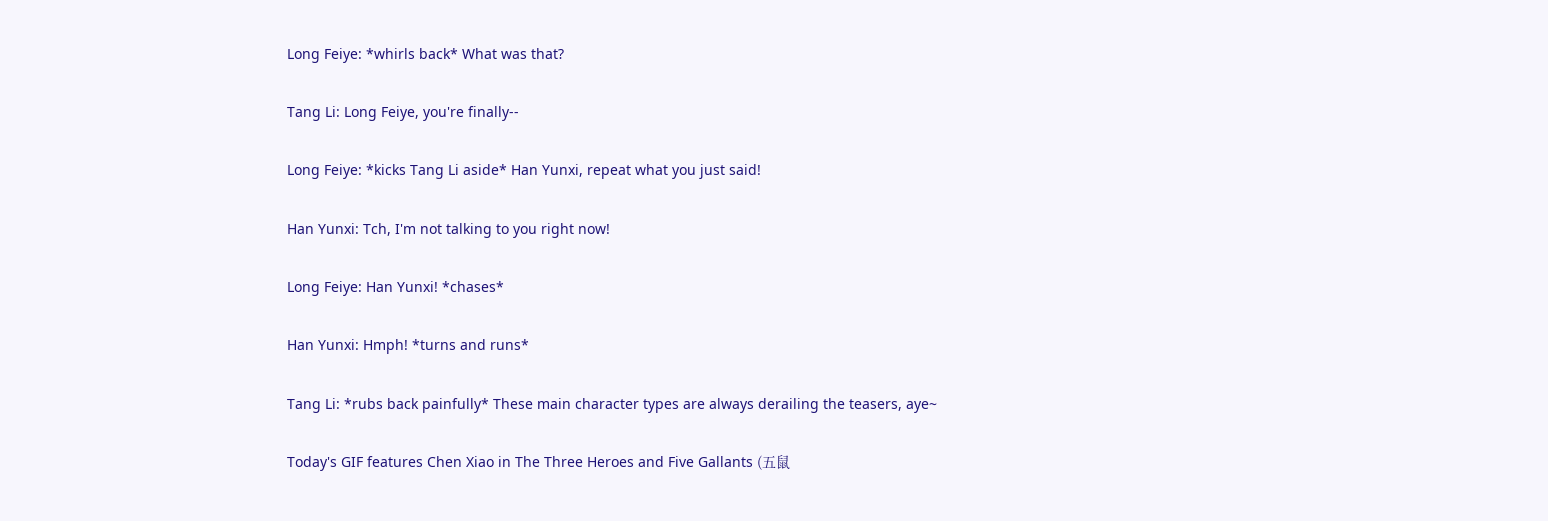Long Feiye: *whirls back* What was that?

Tang Li: Long Feiye, you're finally--

Long Feiye: *kicks Tang Li aside* Han Yunxi, repeat what you just said!

Han Yunxi: Tch, I'm not talking to you right now!

Long Feiye: Han Yunxi! *chases*

Han Yunxi: Hmph! *turns and runs*

Tang Li: *rubs back painfully* These main character types are always derailing the teasers, aye~

Today's GIF features Chen Xiao in The Three Heroes and Five Gallants (五鼠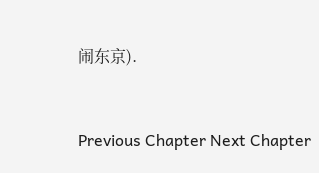闹东京).


Previous Chapter Next Chapter